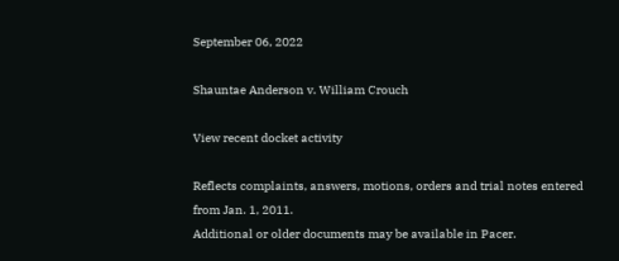September 06, 2022

Shauntae Anderson v. William Crouch

View recent docket activity

Reflects complaints, answers, motions, orders and trial notes entered from Jan. 1, 2011.
Additional or older documents may be available in Pacer.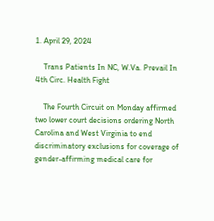1. April 29, 2024

    Trans Patients In NC, W.Va. Prevail In 4th Circ. Health Fight

    The Fourth Circuit on Monday affirmed two lower court decisions ordering North Carolina and West Virginia to end discriminatory exclusions for coverage of gender-affirming medical care for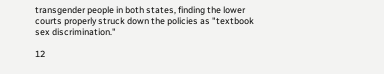transgender people in both states, finding the lower courts properly struck down the policies as "textbook sex discrimination."

12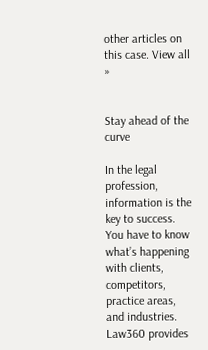other articles on this case. View all »


Stay ahead of the curve

In the legal profession, information is the key to success. You have to know what’s happening with clients, competitors, practice areas, and industries. Law360 provides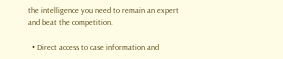the intelligence you need to remain an expert and beat the competition.

  • Direct access to case information and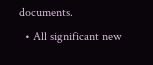documents.
  • All significant new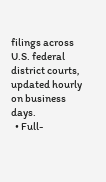filings across U.S. federal district courts, updated hourly on business days.
  • Full-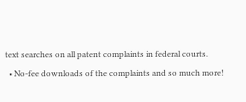text searches on all patent complaints in federal courts.
  • No-fee downloads of the complaints and so much more!